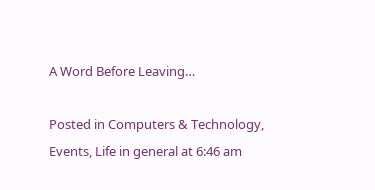A Word Before Leaving…

Posted in Computers & Technology, Events, Life in general at 6:46 am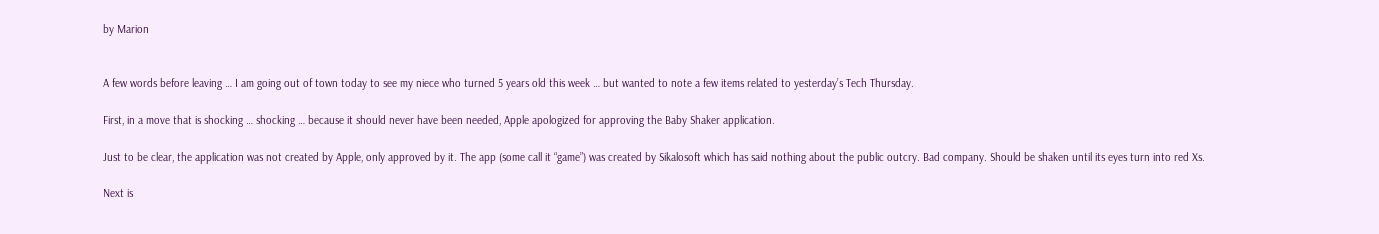by Marion


A few words before leaving … I am going out of town today to see my niece who turned 5 years old this week … but wanted to note a few items related to yesterday’s Tech Thursday.

First, in a move that is shocking … shocking … because it should never have been needed, Apple apologized for approving the Baby Shaker application.

Just to be clear, the application was not created by Apple, only approved by it. The app (some call it “game”) was created by Sikalosoft which has said nothing about the public outcry. Bad company. Should be shaken until its eyes turn into red Xs.

Next is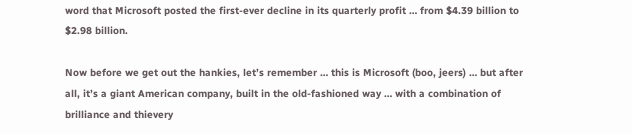word that Microsoft posted the first-ever decline in its quarterly profit … from $4.39 billion to $2.98 billion.

Now before we get out the hankies, let’s remember … this is Microsoft (boo, jeers) … but after all, it’s a giant American company, built in the old-fashioned way … with a combination of brilliance and thievery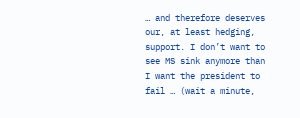… and therefore deserves our, at least hedging, support. I don’t want to see MS sink anymore than I want the president to fail … (wait a minute,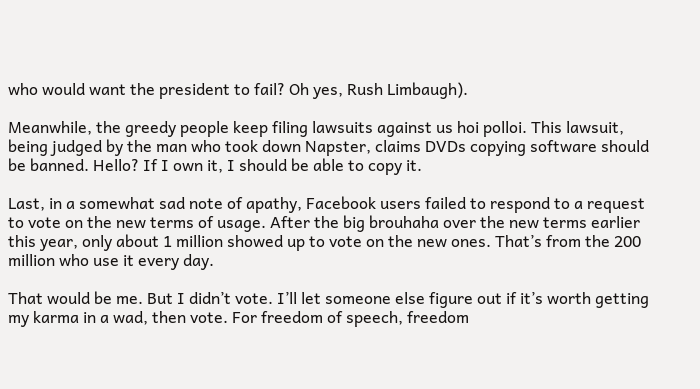who would want the president to fail? Oh yes, Rush Limbaugh).

Meanwhile, the greedy people keep filing lawsuits against us hoi polloi. This lawsuit, being judged by the man who took down Napster, claims DVDs copying software should be banned. Hello? If I own it, I should be able to copy it.

Last, in a somewhat sad note of apathy, Facebook users failed to respond to a request to vote on the new terms of usage. After the big brouhaha over the new terms earlier this year, only about 1 million showed up to vote on the new ones. That’s from the 200 million who use it every day.

That would be me. But I didn’t vote. I’ll let someone else figure out if it’s worth getting my karma in a wad, then vote. For freedom of speech, freedom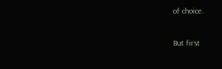of choice.

But first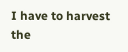I have to harvest the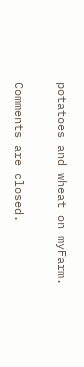potatoes and wheat on myFarm.


Comments are closed.